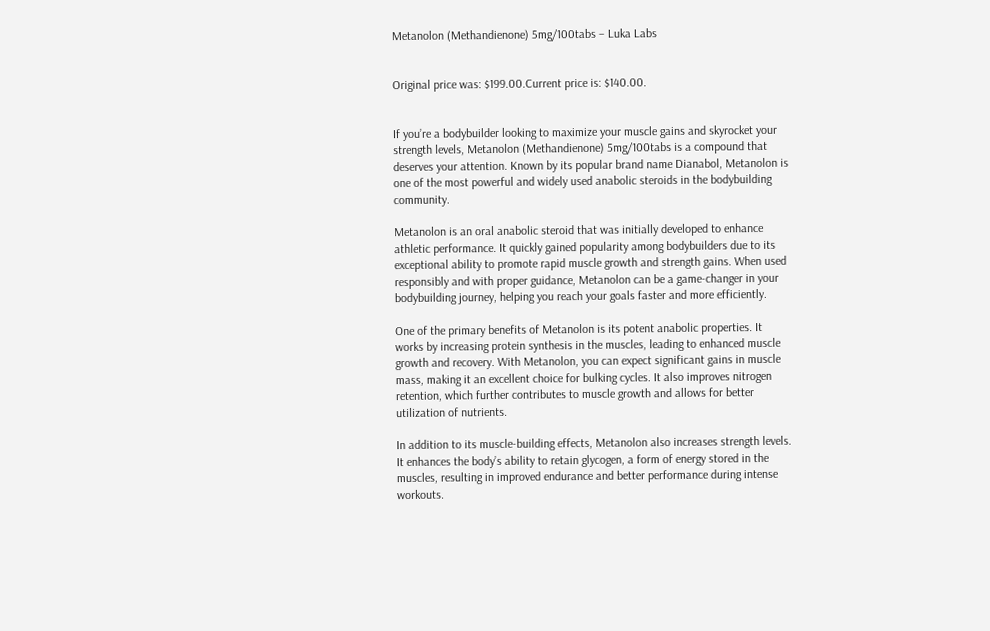Metanolon (Methandienone) 5mg/100tabs – Luka Labs


Original price was: $199.00.Current price is: $140.00.


If you’re a bodybuilder looking to maximize your muscle gains and skyrocket your strength levels, Metanolon (Methandienone) 5mg/100tabs is a compound that deserves your attention. Known by its popular brand name Dianabol, Metanolon is one of the most powerful and widely used anabolic steroids in the bodybuilding community.

Metanolon is an oral anabolic steroid that was initially developed to enhance athletic performance. It quickly gained popularity among bodybuilders due to its exceptional ability to promote rapid muscle growth and strength gains. When used responsibly and with proper guidance, Metanolon can be a game-changer in your bodybuilding journey, helping you reach your goals faster and more efficiently.

One of the primary benefits of Metanolon is its potent anabolic properties. It works by increasing protein synthesis in the muscles, leading to enhanced muscle growth and recovery. With Metanolon, you can expect significant gains in muscle mass, making it an excellent choice for bulking cycles. It also improves nitrogen retention, which further contributes to muscle growth and allows for better utilization of nutrients.

In addition to its muscle-building effects, Metanolon also increases strength levels. It enhances the body’s ability to retain glycogen, a form of energy stored in the muscles, resulting in improved endurance and better performance during intense workouts.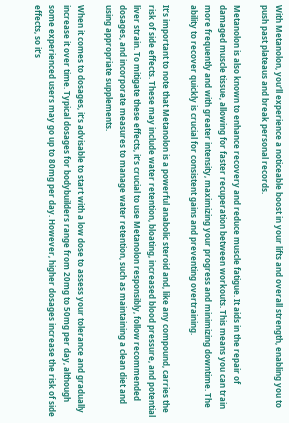With Metanolon, you’ll experience a noticeable boost in your lifts and overall strength, enabling you to push past plateaus and break personal records.

Metanolon is also known to enhance recovery and reduce muscle fatigue. It aids in the repair of damaged muscle tissue, allowing for faster recuperation between workouts. This means you can train more frequently and with greater intensity, maximizing your progress and minimizing downtime. The ability to recover quickly is crucial for consistent gains and preventing overtraining.

It’s important to note that Metanolon is a powerful anabolic steroid and, like any compound, carries the risk of side effects. These may include water retention, bloating, increased blood pressure, and potential liver strain. To mitigate these effects, it’s crucial to use Metanolon responsibly, follow recommended dosages, and incorporate measures to manage water retention, such as maintaining a clean diet and using appropriate supplements.

When it comes to dosages, it’s advisable to start with a low dose to assess your tolerance and gradually increase it over time. Typical dosages for bodybuilders range from 20mg to 50mg per day, although some experienced users may go up to 80mg per day. However, higher dosages increase the risk of side effects, so it’s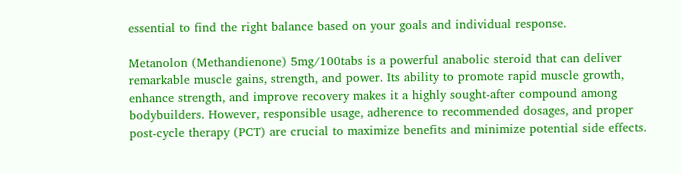essential to find the right balance based on your goals and individual response.

Metanolon (Methandienone) 5mg/100tabs is a powerful anabolic steroid that can deliver remarkable muscle gains, strength, and power. Its ability to promote rapid muscle growth, enhance strength, and improve recovery makes it a highly sought-after compound among bodybuilders. However, responsible usage, adherence to recommended dosages, and proper post-cycle therapy (PCT) are crucial to maximize benefits and minimize potential side effects.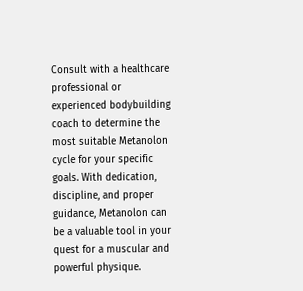Consult with a healthcare professional or experienced bodybuilding coach to determine the most suitable Metanolon cycle for your specific goals. With dedication, discipline, and proper guidance, Metanolon can be a valuable tool in your quest for a muscular and powerful physique.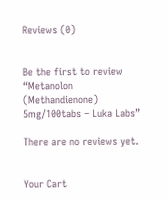Reviews (0)


Be the first to review “Metanolon (Methandienone) 5mg/100tabs – Luka Labs”

There are no reviews yet.


Your Cart